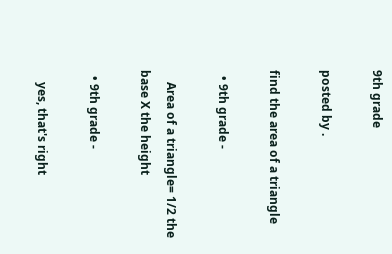9th grade

posted by .

find the area of a triangle

  • 9th grade -

    Area of a triangle= 1/2 the base X the height

  • 9th grade -

    yes, that's right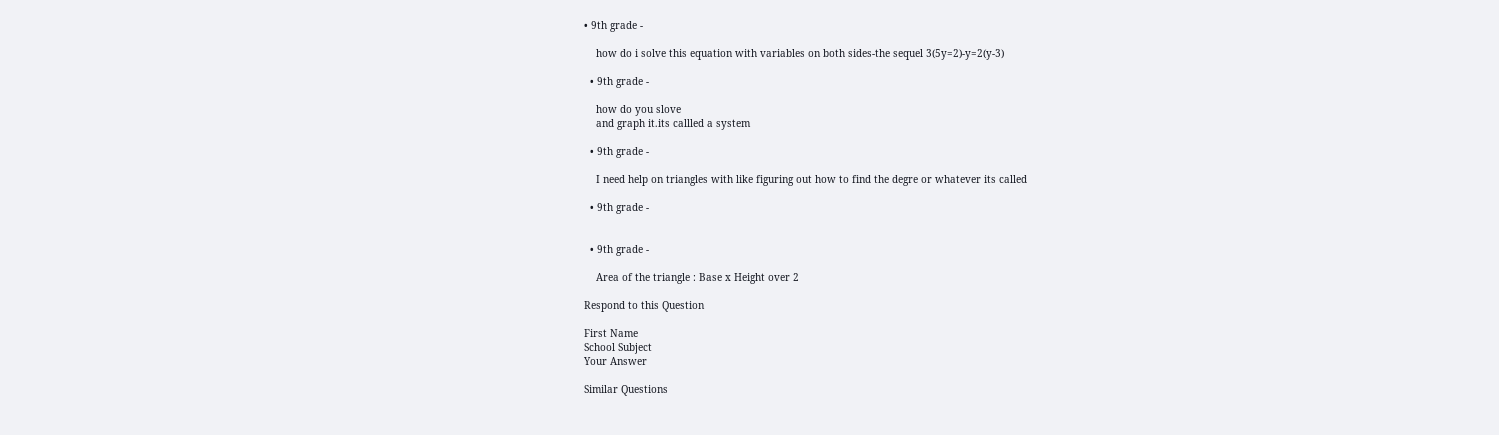• 9th grade -

    how do i solve this equation with variables on both sides-the sequel 3(5y=2)-y=2(y-3)

  • 9th grade -

    how do you slove
    and graph it.its callled a system

  • 9th grade -

    I need help on triangles with like figuring out how to find the degre or whatever its called

  • 9th grade -


  • 9th grade -

    Area of the triangle : Base x Height over 2

Respond to this Question

First Name
School Subject
Your Answer

Similar Questions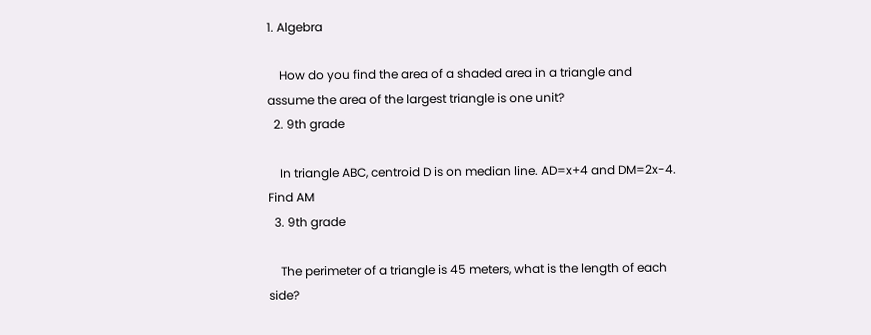1. Algebra

    How do you find the area of a shaded area in a triangle and assume the area of the largest triangle is one unit?
  2. 9th grade

    In triangle ABC, centroid D is on median line. AD=x+4 and DM=2x-4. Find AM
  3. 9th grade

    The perimeter of a triangle is 45 meters, what is the length of each side?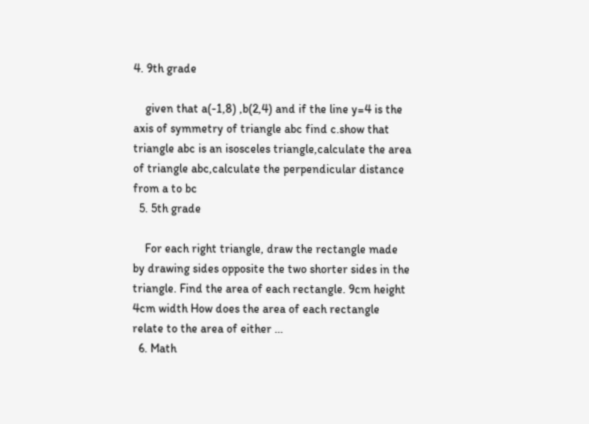4. 9th grade

    given that a(-1,8) ,b(2,4) and if the line y=4 is the axis of symmetry of triangle abc find c.show that triangle abc is an isosceles triangle,calculate the area of triangle abc,calculate the perpendicular distance from a to bc
  5. 5th grade

    For each right triangle, draw the rectangle made by drawing sides opposite the two shorter sides in the triangle. Find the area of each rectangle. 9cm height 4cm width How does the area of each rectangle relate to the area of either …
  6. Math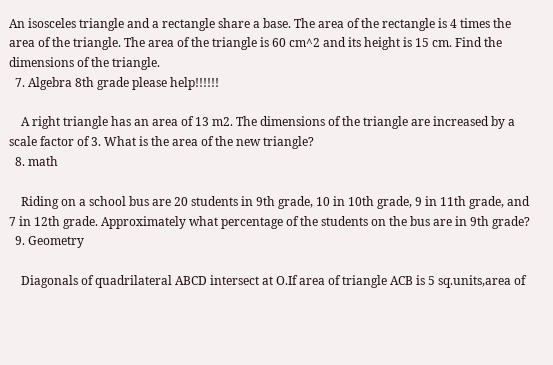An isosceles triangle and a rectangle share a base. The area of the rectangle is 4 times the area of the triangle. The area of the triangle is 60 cm^2 and its height is 15 cm. Find the dimensions of the triangle.
  7. Algebra 8th grade please help!!!!!!

    A right triangle has an area of 13 m2. The dimensions of the triangle are increased by a scale factor of 3. What is the area of the new triangle?
  8. math

    Riding on a school bus are 20 students in 9th grade, 10 in 10th grade, 9 in 11th grade, and 7 in 12th grade. Approximately what percentage of the students on the bus are in 9th grade?
  9. Geometry

    Diagonals of quadrilateral ABCD intersect at O.If area of triangle ACB is 5 sq.units,area of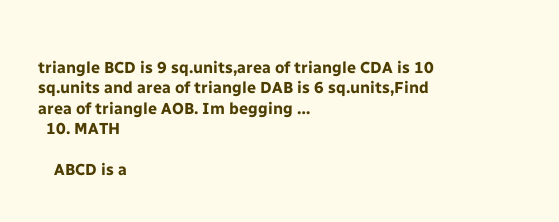triangle BCD is 9 sq.units,area of triangle CDA is 10 sq.units and area of triangle DAB is 6 sq.units,Find area of triangle AOB. Im begging …
  10. MATH

    ABCD is a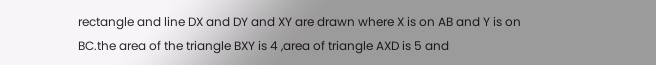rectangle and line DX and DY and XY are drawn where X is on AB and Y is on BC.the area of the triangle BXY is 4 ,area of triangle AXD is 5 and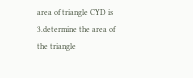area of triangle CYD is 3.determine the area of the triangle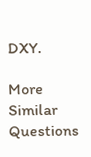DXY.

More Similar Questions